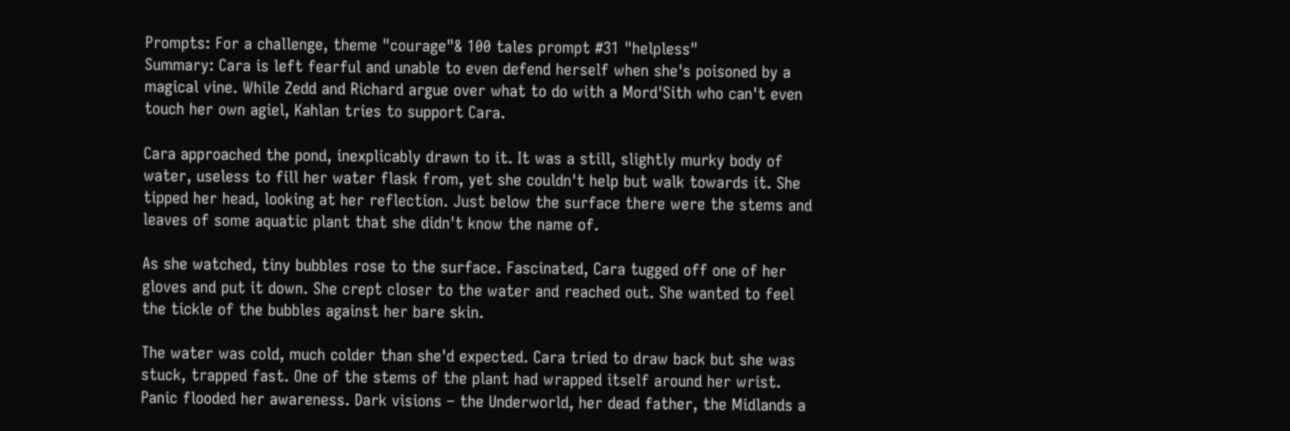Prompts: For a challenge, theme "courage"& 100 tales prompt #31 "helpless"
Summary: Cara is left fearful and unable to even defend herself when she's poisoned by a magical vine. While Zedd and Richard argue over what to do with a Mord'Sith who can't even touch her own agiel, Kahlan tries to support Cara.

Cara approached the pond, inexplicably drawn to it. It was a still, slightly murky body of water, useless to fill her water flask from, yet she couldn't help but walk towards it. She tipped her head, looking at her reflection. Just below the surface there were the stems and leaves of some aquatic plant that she didn't know the name of.

As she watched, tiny bubbles rose to the surface. Fascinated, Cara tugged off one of her gloves and put it down. She crept closer to the water and reached out. She wanted to feel the tickle of the bubbles against her bare skin.

The water was cold, much colder than she'd expected. Cara tried to draw back but she was stuck, trapped fast. One of the stems of the plant had wrapped itself around her wrist. Panic flooded her awareness. Dark visions – the Underworld, her dead father, the Midlands a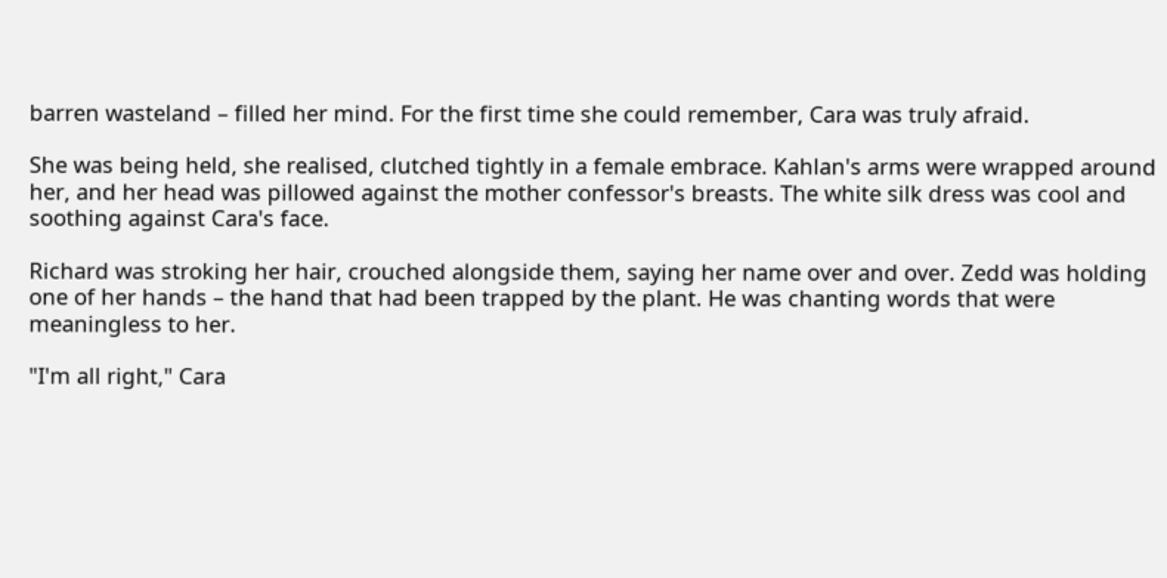barren wasteland – filled her mind. For the first time she could remember, Cara was truly afraid.

She was being held, she realised, clutched tightly in a female embrace. Kahlan's arms were wrapped around her, and her head was pillowed against the mother confessor's breasts. The white silk dress was cool and soothing against Cara's face.

Richard was stroking her hair, crouched alongside them, saying her name over and over. Zedd was holding one of her hands – the hand that had been trapped by the plant. He was chanting words that were meaningless to her.

"I'm all right," Cara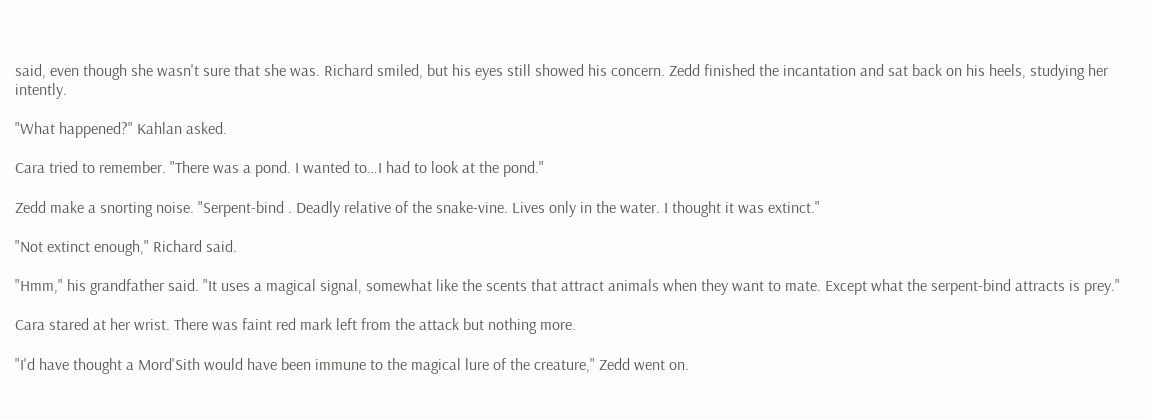said, even though she wasn't sure that she was. Richard smiled, but his eyes still showed his concern. Zedd finished the incantation and sat back on his heels, studying her intently.

"What happened?" Kahlan asked.

Cara tried to remember. "There was a pond. I wanted to…I had to look at the pond."

Zedd make a snorting noise. "Serpent-bind . Deadly relative of the snake-vine. Lives only in the water. I thought it was extinct."

"Not extinct enough," Richard said.

"Hmm," his grandfather said. "It uses a magical signal, somewhat like the scents that attract animals when they want to mate. Except what the serpent-bind attracts is prey."

Cara stared at her wrist. There was faint red mark left from the attack but nothing more.

"I'd have thought a Mord'Sith would have been immune to the magical lure of the creature," Zedd went on.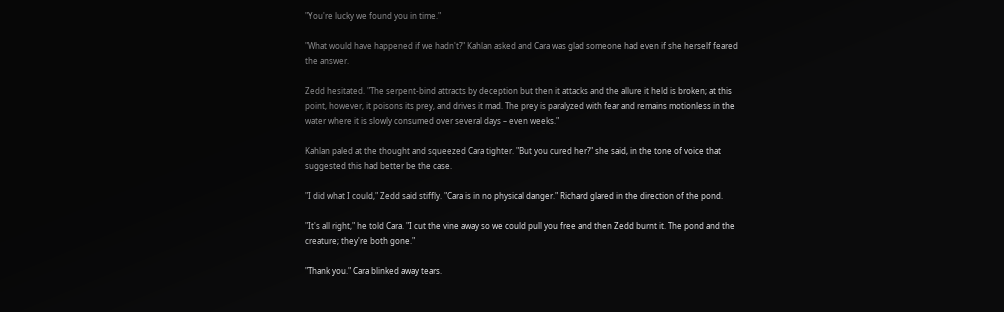"You're lucky we found you in time."

"What would have happened if we hadn't?" Kahlan asked and Cara was glad someone had even if she herself feared the answer.

Zedd hesitated. "The serpent-bind attracts by deception but then it attacks and the allure it held is broken; at this point, however, it poisons its prey, and drives it mad. The prey is paralyzed with fear and remains motionless in the water where it is slowly consumed over several days – even weeks."

Kahlan paled at the thought and squeezed Cara tighter. "But you cured her?" she said, in the tone of voice that suggested this had better be the case.

"I did what I could," Zedd said stiffly. "Cara is in no physical danger." Richard glared in the direction of the pond.

"It's all right," he told Cara. "I cut the vine away so we could pull you free and then Zedd burnt it. The pond and the creature; they're both gone."

"Thank you." Cara blinked away tears.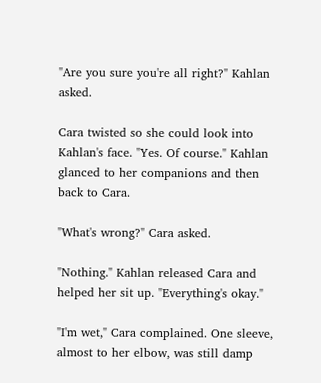"Are you sure you're all right?" Kahlan asked.

Cara twisted so she could look into Kahlan's face. "Yes. Of course." Kahlan glanced to her companions and then back to Cara.

"What's wrong?" Cara asked.

"Nothing." Kahlan released Cara and helped her sit up. "Everything's okay."

"I'm wet," Cara complained. One sleeve, almost to her elbow, was still damp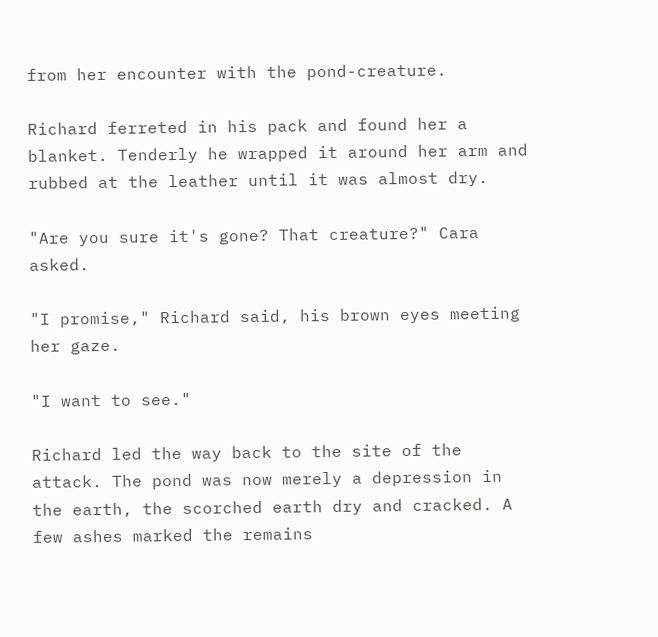from her encounter with the pond-creature.

Richard ferreted in his pack and found her a blanket. Tenderly he wrapped it around her arm and rubbed at the leather until it was almost dry.

"Are you sure it's gone? That creature?" Cara asked.

"I promise," Richard said, his brown eyes meeting her gaze.

"I want to see."

Richard led the way back to the site of the attack. The pond was now merely a depression in the earth, the scorched earth dry and cracked. A few ashes marked the remains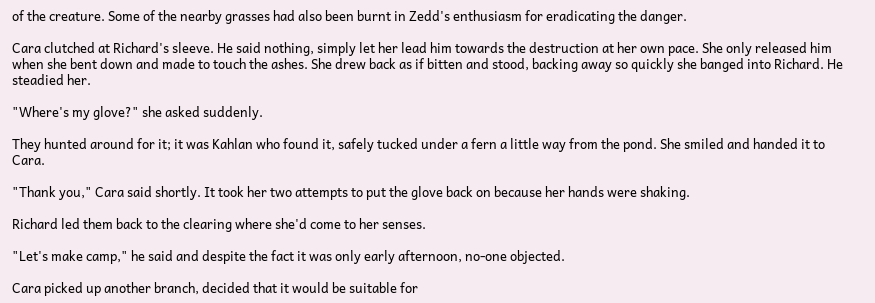of the creature. Some of the nearby grasses had also been burnt in Zedd's enthusiasm for eradicating the danger.

Cara clutched at Richard's sleeve. He said nothing, simply let her lead him towards the destruction at her own pace. She only released him when she bent down and made to touch the ashes. She drew back as if bitten and stood, backing away so quickly she banged into Richard. He steadied her.

"Where's my glove?" she asked suddenly.

They hunted around for it; it was Kahlan who found it, safely tucked under a fern a little way from the pond. She smiled and handed it to Cara.

"Thank you," Cara said shortly. It took her two attempts to put the glove back on because her hands were shaking.

Richard led them back to the clearing where she'd come to her senses.

"Let's make camp," he said and despite the fact it was only early afternoon, no-one objected.

Cara picked up another branch, decided that it would be suitable for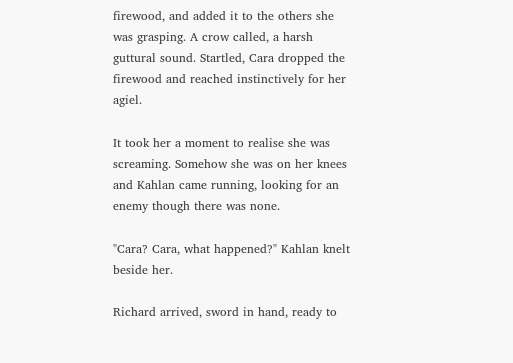firewood, and added it to the others she was grasping. A crow called, a harsh guttural sound. Startled, Cara dropped the firewood and reached instinctively for her agiel.

It took her a moment to realise she was screaming. Somehow she was on her knees and Kahlan came running, looking for an enemy though there was none.

"Cara? Cara, what happened?" Kahlan knelt beside her.

Richard arrived, sword in hand, ready to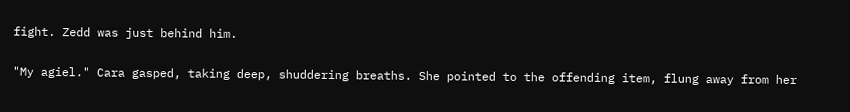fight. Zedd was just behind him.

"My agiel." Cara gasped, taking deep, shuddering breaths. She pointed to the offending item, flung away from her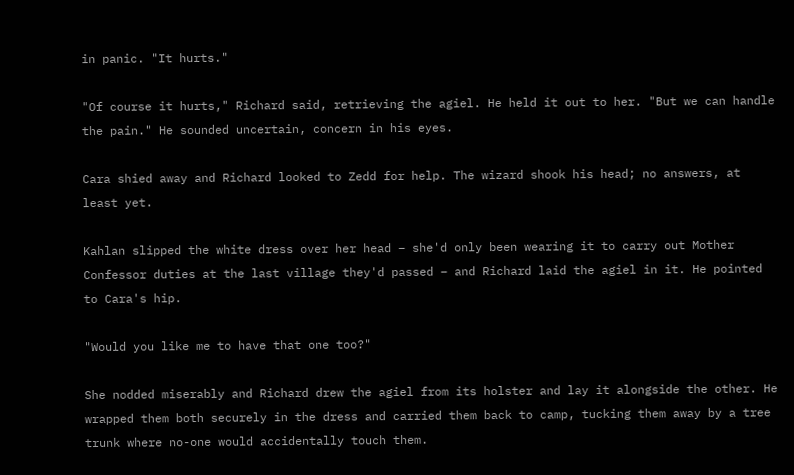in panic. "It hurts."

"Of course it hurts," Richard said, retrieving the agiel. He held it out to her. "But we can handle the pain." He sounded uncertain, concern in his eyes.

Cara shied away and Richard looked to Zedd for help. The wizard shook his head; no answers, at least yet.

Kahlan slipped the white dress over her head – she'd only been wearing it to carry out Mother Confessor duties at the last village they'd passed – and Richard laid the agiel in it. He pointed to Cara's hip.

"Would you like me to have that one too?"

She nodded miserably and Richard drew the agiel from its holster and lay it alongside the other. He wrapped them both securely in the dress and carried them back to camp, tucking them away by a tree trunk where no-one would accidentally touch them.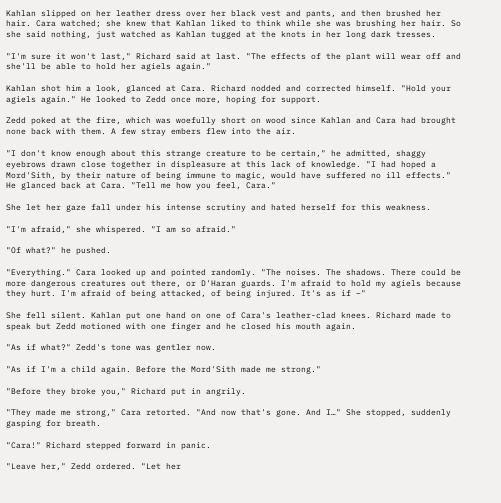Kahlan slipped on her leather dress over her black vest and pants, and then brushed her hair. Cara watched; she knew that Kahlan liked to think while she was brushing her hair. So she said nothing, just watched as Kahlan tugged at the knots in her long dark tresses.

"I'm sure it won't last," Richard said at last. "The effects of the plant will wear off and she'll be able to hold her agiels again."

Kahlan shot him a look, glanced at Cara. Richard nodded and corrected himself. "Hold your agiels again." He looked to Zedd once more, hoping for support.

Zedd poked at the fire, which was woefully short on wood since Kahlan and Cara had brought none back with them. A few stray embers flew into the air.

"I don't know enough about this strange creature to be certain," he admitted, shaggy eyebrows drawn close together in displeasure at this lack of knowledge. "I had hoped a Mord'Sith, by their nature of being immune to magic, would have suffered no ill effects." He glanced back at Cara. "Tell me how you feel, Cara."

She let her gaze fall under his intense scrutiny and hated herself for this weakness.

"I'm afraid," she whispered. "I am so afraid."

"Of what?" he pushed.

"Everything." Cara looked up and pointed randomly. "The noises. The shadows. There could be more dangerous creatures out there, or D'Haran guards. I'm afraid to hold my agiels because they hurt. I'm afraid of being attacked, of being injured. It's as if –"

She fell silent. Kahlan put one hand on one of Cara's leather-clad knees. Richard made to speak but Zedd motioned with one finger and he closed his mouth again.

"As if what?" Zedd's tone was gentler now.

"As if I'm a child again. Before the Mord'Sith made me strong."

"Before they broke you," Richard put in angrily.

"They made me strong," Cara retorted. "And now that's gone. And I…" She stopped, suddenly gasping for breath.

"Cara!" Richard stepped forward in panic.

"Leave her," Zedd ordered. "Let her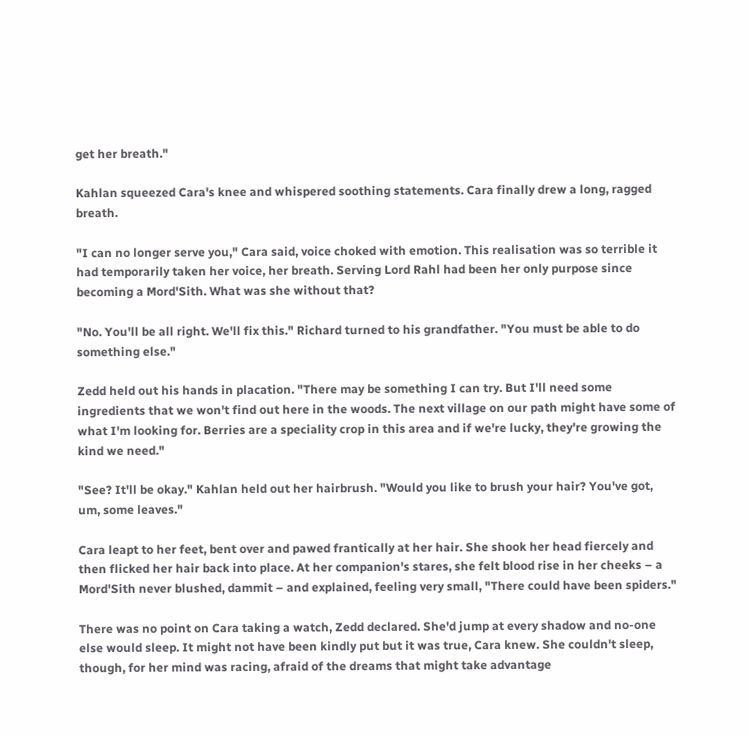get her breath."

Kahlan squeezed Cara's knee and whispered soothing statements. Cara finally drew a long, ragged breath.

"I can no longer serve you," Cara said, voice choked with emotion. This realisation was so terrible it had temporarily taken her voice, her breath. Serving Lord Rahl had been her only purpose since becoming a Mord'Sith. What was she without that?

"No. You'll be all right. We'll fix this." Richard turned to his grandfather. "You must be able to do something else."

Zedd held out his hands in placation. "There may be something I can try. But I'll need some ingredients that we won't find out here in the woods. The next village on our path might have some of what I'm looking for. Berries are a speciality crop in this area and if we're lucky, they're growing the kind we need."

"See? It'll be okay." Kahlan held out her hairbrush. "Would you like to brush your hair? You've got, um, some leaves."

Cara leapt to her feet, bent over and pawed frantically at her hair. She shook her head fiercely and then flicked her hair back into place. At her companion's stares, she felt blood rise in her cheeks – a Mord'Sith never blushed, dammit – and explained, feeling very small, "There could have been spiders."

There was no point on Cara taking a watch, Zedd declared. She'd jump at every shadow and no-one else would sleep. It might not have been kindly put but it was true, Cara knew. She couldn't sleep, though, for her mind was racing, afraid of the dreams that might take advantage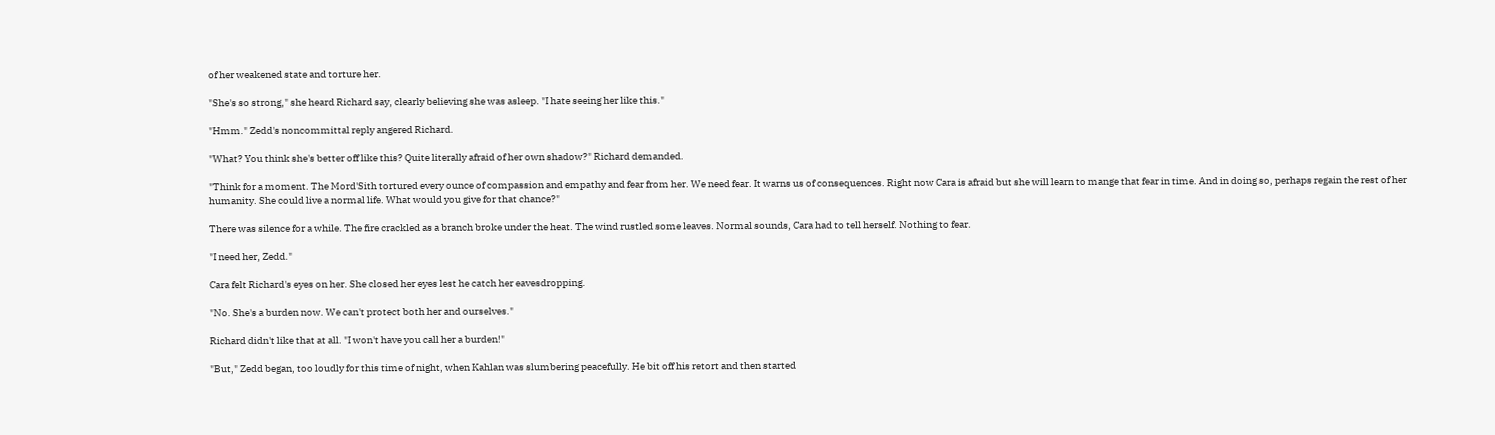of her weakened state and torture her.

"She's so strong," she heard Richard say, clearly believing she was asleep. "I hate seeing her like this."

"Hmm." Zedd's noncommittal reply angered Richard.

"What? You think she's better off like this? Quite literally afraid of her own shadow?" Richard demanded.

"Think for a moment. The Mord'Sith tortured every ounce of compassion and empathy and fear from her. We need fear. It warns us of consequences. Right now Cara is afraid but she will learn to mange that fear in time. And in doing so, perhaps regain the rest of her humanity. She could live a normal life. What would you give for that chance?"

There was silence for a while. The fire crackled as a branch broke under the heat. The wind rustled some leaves. Normal sounds, Cara had to tell herself. Nothing to fear.

"I need her, Zedd."

Cara felt Richard's eyes on her. She closed her eyes lest he catch her eavesdropping.

"No. She's a burden now. We can't protect both her and ourselves."

Richard didn't like that at all. "I won't have you call her a burden!"

"But," Zedd began, too loudly for this time of night, when Kahlan was slumbering peacefully. He bit off his retort and then started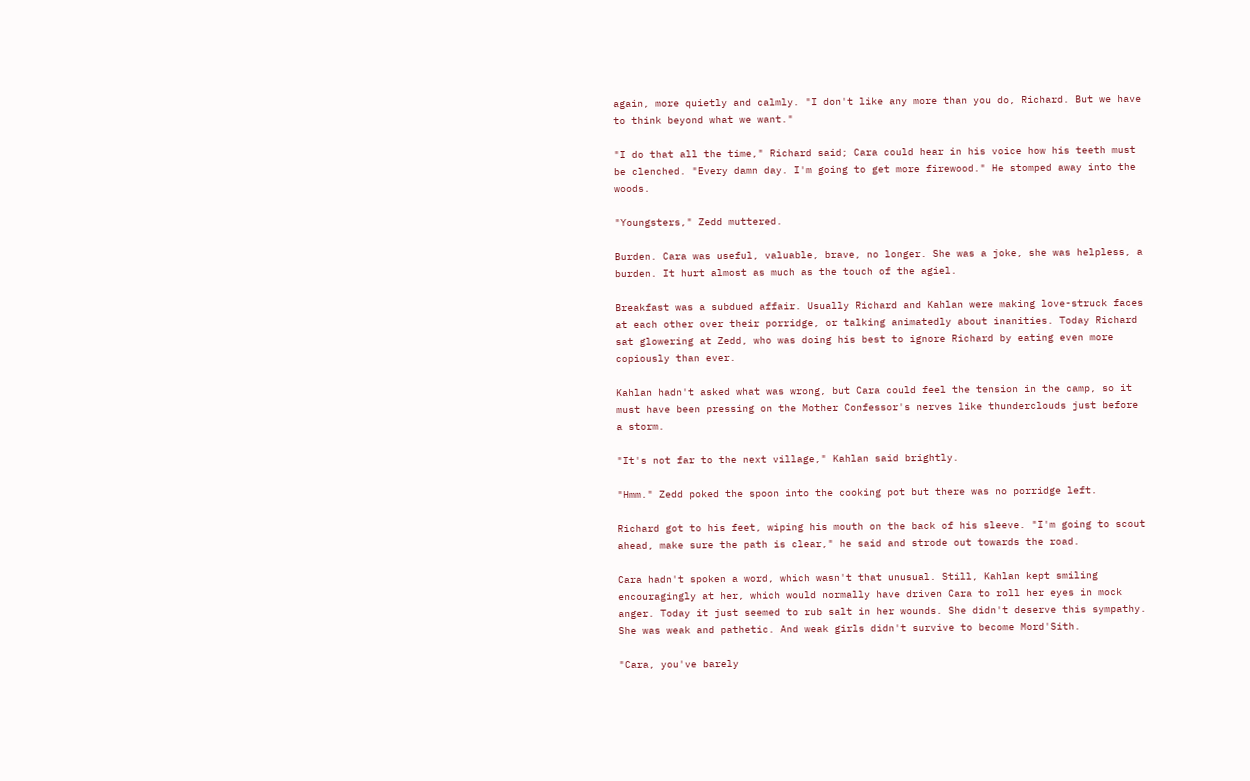again, more quietly and calmly. "I don't like any more than you do, Richard. But we have to think beyond what we want."

"I do that all the time," Richard said; Cara could hear in his voice how his teeth must be clenched. "Every damn day. I'm going to get more firewood." He stomped away into the woods.

"Youngsters," Zedd muttered.

Burden. Cara was useful, valuable, brave, no longer. She was a joke, she was helpless, a burden. It hurt almost as much as the touch of the agiel.

Breakfast was a subdued affair. Usually Richard and Kahlan were making love-struck faces at each other over their porridge, or talking animatedly about inanities. Today Richard sat glowering at Zedd, who was doing his best to ignore Richard by eating even more copiously than ever.

Kahlan hadn't asked what was wrong, but Cara could feel the tension in the camp, so it must have been pressing on the Mother Confessor's nerves like thunderclouds just before a storm.

"It's not far to the next village," Kahlan said brightly.

"Hmm." Zedd poked the spoon into the cooking pot but there was no porridge left.

Richard got to his feet, wiping his mouth on the back of his sleeve. "I'm going to scout ahead, make sure the path is clear," he said and strode out towards the road.

Cara hadn't spoken a word, which wasn't that unusual. Still, Kahlan kept smiling encouragingly at her, which would normally have driven Cara to roll her eyes in mock anger. Today it just seemed to rub salt in her wounds. She didn't deserve this sympathy. She was weak and pathetic. And weak girls didn't survive to become Mord'Sith.

"Cara, you've barely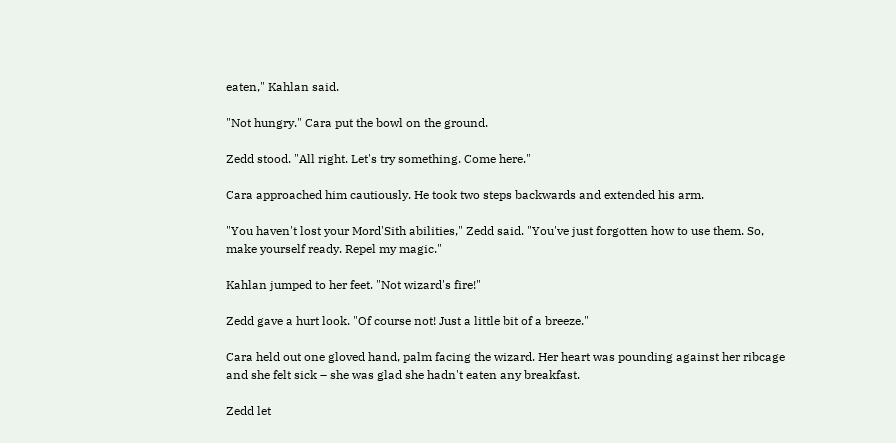eaten," Kahlan said.

"Not hungry." Cara put the bowl on the ground.

Zedd stood. "All right. Let's try something. Come here."

Cara approached him cautiously. He took two steps backwards and extended his arm.

"You haven't lost your Mord'Sith abilities," Zedd said. "You've just forgotten how to use them. So, make yourself ready. Repel my magic."

Kahlan jumped to her feet. "Not wizard's fire!"

Zedd gave a hurt look. "Of course not! Just a little bit of a breeze."

Cara held out one gloved hand, palm facing the wizard. Her heart was pounding against her ribcage and she felt sick – she was glad she hadn't eaten any breakfast.

Zedd let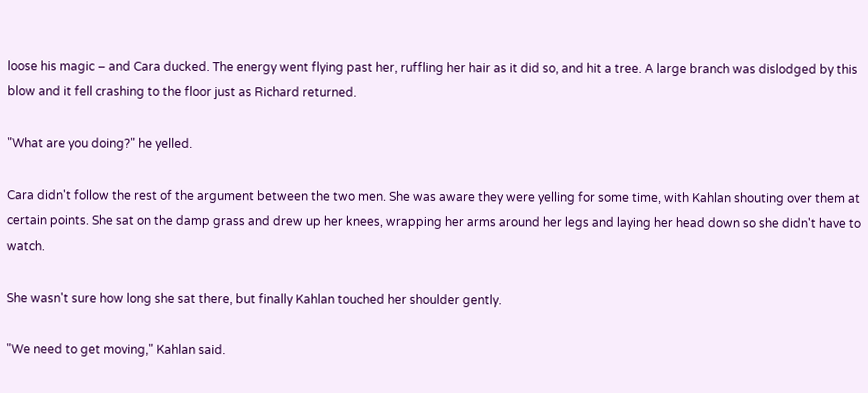loose his magic – and Cara ducked. The energy went flying past her, ruffling her hair as it did so, and hit a tree. A large branch was dislodged by this blow and it fell crashing to the floor just as Richard returned.

"What are you doing?" he yelled.

Cara didn't follow the rest of the argument between the two men. She was aware they were yelling for some time, with Kahlan shouting over them at certain points. She sat on the damp grass and drew up her knees, wrapping her arms around her legs and laying her head down so she didn't have to watch.

She wasn't sure how long she sat there, but finally Kahlan touched her shoulder gently.

"We need to get moving," Kahlan said.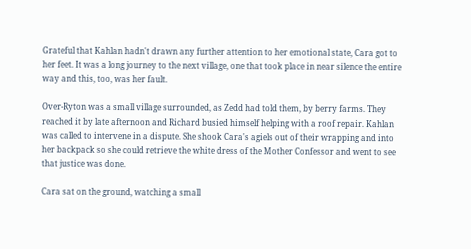Grateful that Kahlan hadn't drawn any further attention to her emotional state, Cara got to her feet. It was a long journey to the next village, one that took place in near silence the entire way and this, too, was her fault.

Over-Ryton was a small village surrounded, as Zedd had told them, by berry farms. They reached it by late afternoon and Richard busied himself helping with a roof repair. Kahlan was called to intervene in a dispute. She shook Cara's agiels out of their wrapping and into her backpack so she could retrieve the white dress of the Mother Confessor and went to see that justice was done.

Cara sat on the ground, watching a small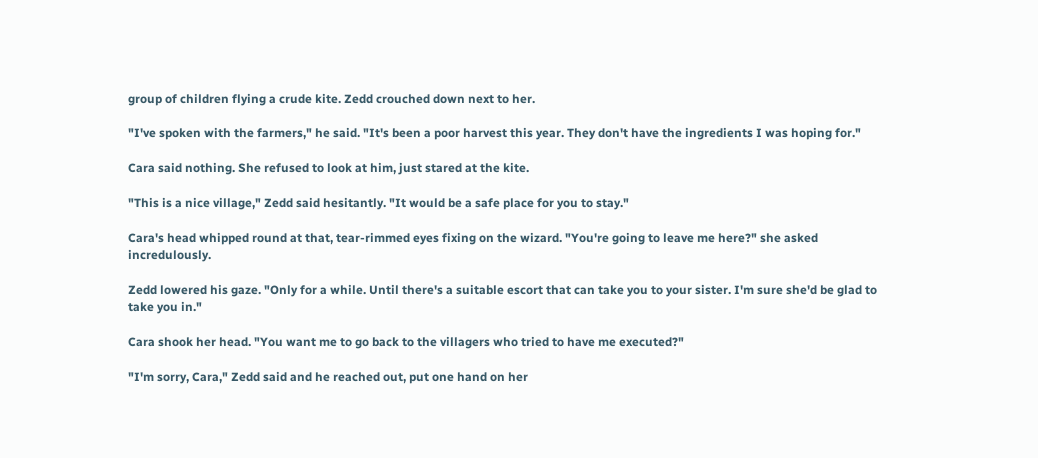group of children flying a crude kite. Zedd crouched down next to her.

"I've spoken with the farmers," he said. "It's been a poor harvest this year. They don't have the ingredients I was hoping for."

Cara said nothing. She refused to look at him, just stared at the kite.

"This is a nice village," Zedd said hesitantly. "It would be a safe place for you to stay."

Cara's head whipped round at that, tear-rimmed eyes fixing on the wizard. "You're going to leave me here?" she asked incredulously.

Zedd lowered his gaze. "Only for a while. Until there's a suitable escort that can take you to your sister. I'm sure she'd be glad to take you in."

Cara shook her head. "You want me to go back to the villagers who tried to have me executed?"

"I'm sorry, Cara," Zedd said and he reached out, put one hand on her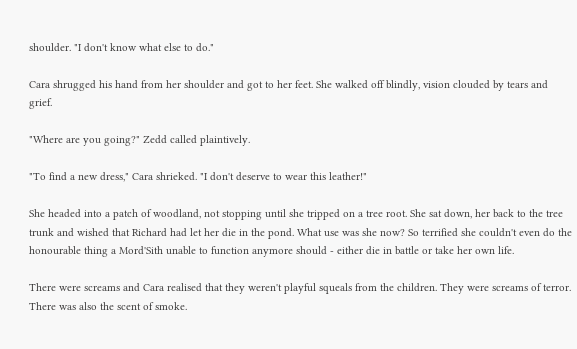shoulder. "I don't know what else to do."

Cara shrugged his hand from her shoulder and got to her feet. She walked off blindly, vision clouded by tears and grief.

"Where are you going?" Zedd called plaintively.

"To find a new dress," Cara shrieked. "I don't deserve to wear this leather!"

She headed into a patch of woodland, not stopping until she tripped on a tree root. She sat down, her back to the tree trunk and wished that Richard had let her die in the pond. What use was she now? So terrified she couldn't even do the honourable thing a Mord'Sith unable to function anymore should - either die in battle or take her own life.

There were screams and Cara realised that they weren't playful squeals from the children. They were screams of terror. There was also the scent of smoke.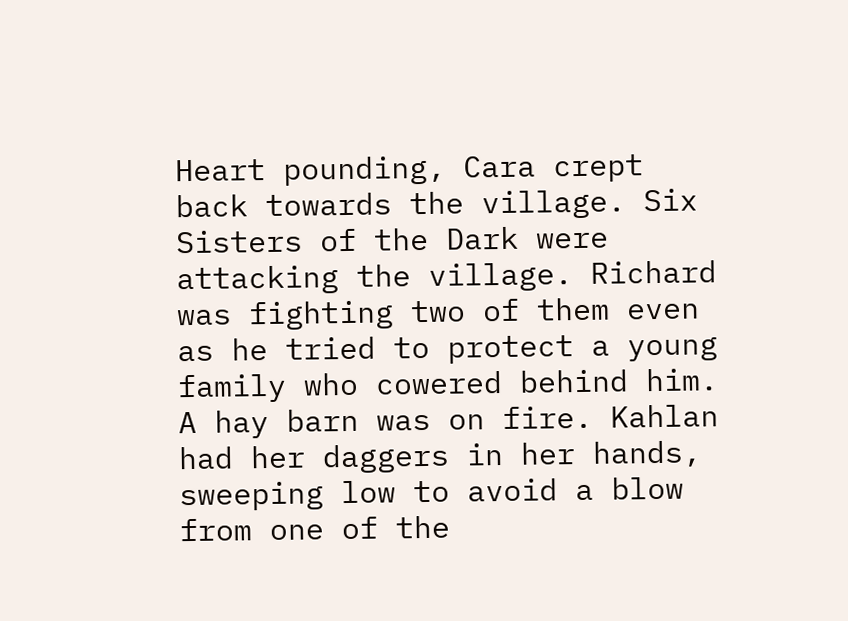Heart pounding, Cara crept back towards the village. Six Sisters of the Dark were attacking the village. Richard was fighting two of them even as he tried to protect a young family who cowered behind him. A hay barn was on fire. Kahlan had her daggers in her hands, sweeping low to avoid a blow from one of the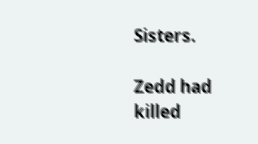Sisters.

Zedd had killed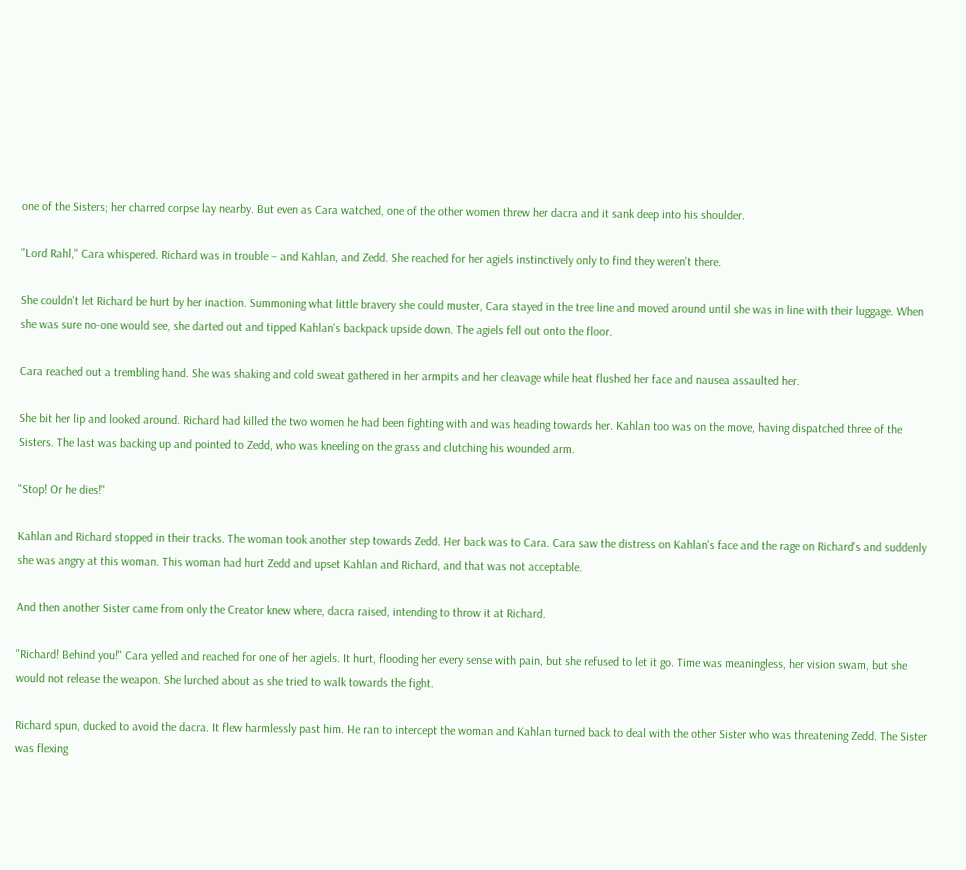one of the Sisters; her charred corpse lay nearby. But even as Cara watched, one of the other women threw her dacra and it sank deep into his shoulder.

"Lord Rahl," Cara whispered. Richard was in trouble – and Kahlan, and Zedd. She reached for her agiels instinctively only to find they weren't there.

She couldn't let Richard be hurt by her inaction. Summoning what little bravery she could muster, Cara stayed in the tree line and moved around until she was in line with their luggage. When she was sure no-one would see, she darted out and tipped Kahlan's backpack upside down. The agiels fell out onto the floor.

Cara reached out a trembling hand. She was shaking and cold sweat gathered in her armpits and her cleavage while heat flushed her face and nausea assaulted her.

She bit her lip and looked around. Richard had killed the two women he had been fighting with and was heading towards her. Kahlan too was on the move, having dispatched three of the Sisters. The last was backing up and pointed to Zedd, who was kneeling on the grass and clutching his wounded arm.

"Stop! Or he dies!"

Kahlan and Richard stopped in their tracks. The woman took another step towards Zedd. Her back was to Cara. Cara saw the distress on Kahlan's face and the rage on Richard's and suddenly she was angry at this woman. This woman had hurt Zedd and upset Kahlan and Richard, and that was not acceptable.

And then another Sister came from only the Creator knew where, dacra raised, intending to throw it at Richard.

"Richard! Behind you!" Cara yelled and reached for one of her agiels. It hurt, flooding her every sense with pain, but she refused to let it go. Time was meaningless, her vision swam, but she would not release the weapon. She lurched about as she tried to walk towards the fight.

Richard spun, ducked to avoid the dacra. It flew harmlessly past him. He ran to intercept the woman and Kahlan turned back to deal with the other Sister who was threatening Zedd. The Sister was flexing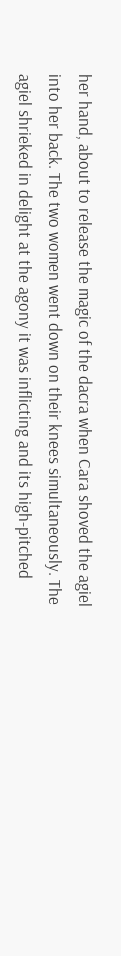her hand, about to release the magic of the dacra when Cara shoved the agiel into her back. The two women went down on their knees simultaneously. The agiel shrieked in delight at the agony it was inflicting and its high-pitched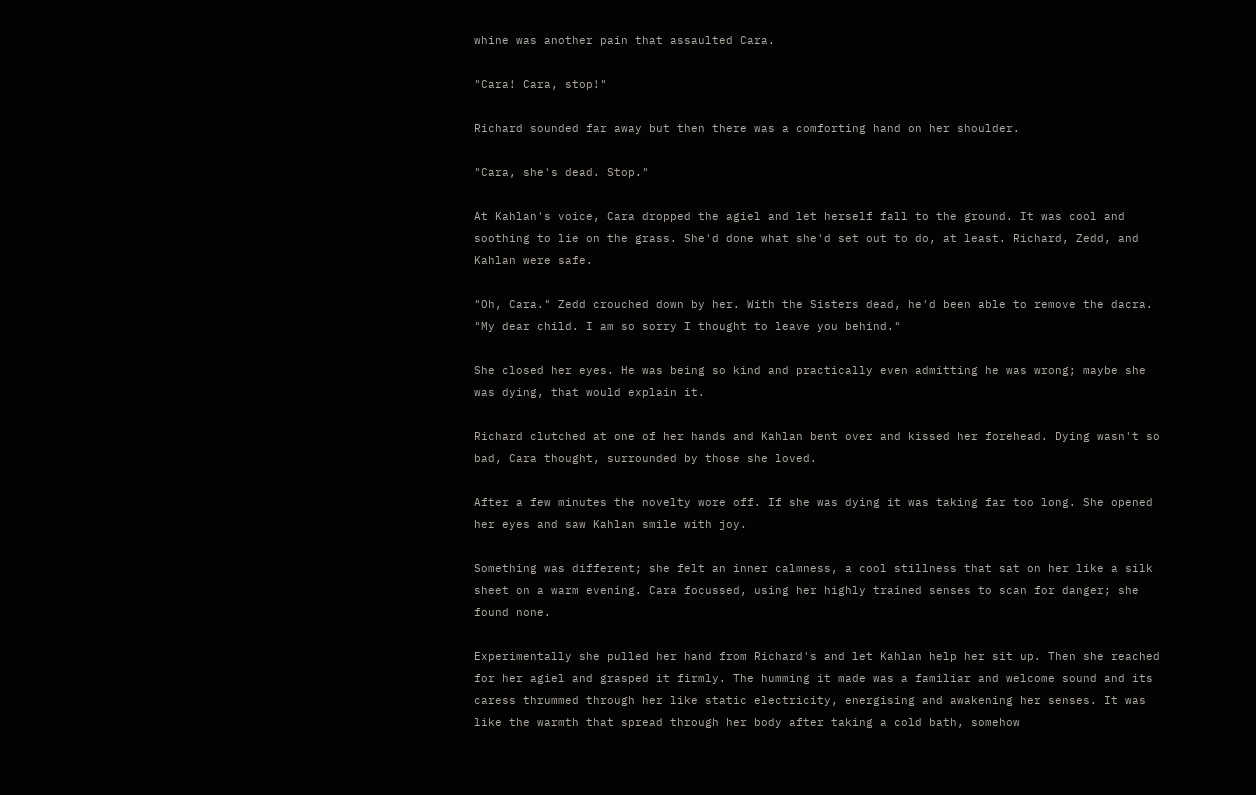whine was another pain that assaulted Cara.

"Cara! Cara, stop!"

Richard sounded far away but then there was a comforting hand on her shoulder.

"Cara, she's dead. Stop."

At Kahlan's voice, Cara dropped the agiel and let herself fall to the ground. It was cool and soothing to lie on the grass. She'd done what she'd set out to do, at least. Richard, Zedd, and Kahlan were safe.

"Oh, Cara." Zedd crouched down by her. With the Sisters dead, he'd been able to remove the dacra. "My dear child. I am so sorry I thought to leave you behind."

She closed her eyes. He was being so kind and practically even admitting he was wrong; maybe she was dying, that would explain it.

Richard clutched at one of her hands and Kahlan bent over and kissed her forehead. Dying wasn't so bad, Cara thought, surrounded by those she loved.

After a few minutes the novelty wore off. If she was dying it was taking far too long. She opened her eyes and saw Kahlan smile with joy.

Something was different; she felt an inner calmness, a cool stillness that sat on her like a silk sheet on a warm evening. Cara focussed, using her highly trained senses to scan for danger; she found none.

Experimentally she pulled her hand from Richard's and let Kahlan help her sit up. Then she reached for her agiel and grasped it firmly. The humming it made was a familiar and welcome sound and its caress thrummed through her like static electricity, energising and awakening her senses. It was like the warmth that spread through her body after taking a cold bath, somehow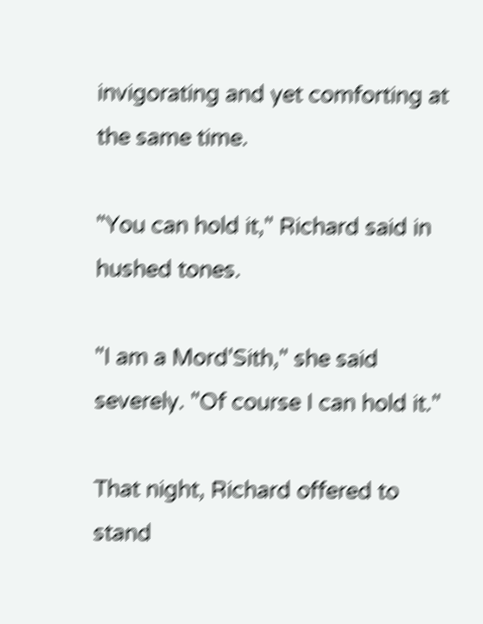invigorating and yet comforting at the same time.

"You can hold it," Richard said in hushed tones.

"I am a Mord'Sith," she said severely. "Of course I can hold it."

That night, Richard offered to stand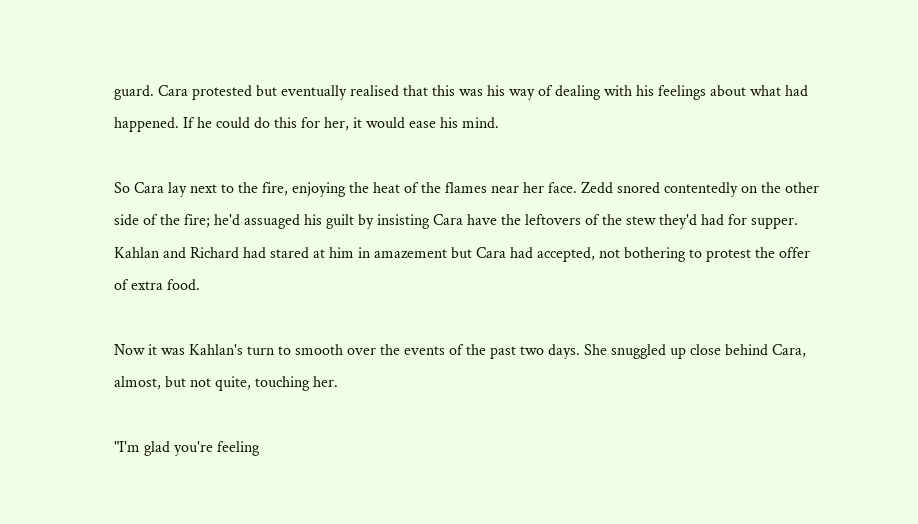guard. Cara protested but eventually realised that this was his way of dealing with his feelings about what had happened. If he could do this for her, it would ease his mind.

So Cara lay next to the fire, enjoying the heat of the flames near her face. Zedd snored contentedly on the other side of the fire; he'd assuaged his guilt by insisting Cara have the leftovers of the stew they'd had for supper. Kahlan and Richard had stared at him in amazement but Cara had accepted, not bothering to protest the offer of extra food.

Now it was Kahlan's turn to smooth over the events of the past two days. She snuggled up close behind Cara, almost, but not quite, touching her.

"I'm glad you're feeling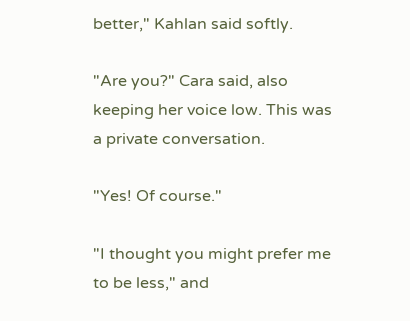better," Kahlan said softly.

"Are you?" Cara said, also keeping her voice low. This was a private conversation.

"Yes! Of course."

"I thought you might prefer me to be less," and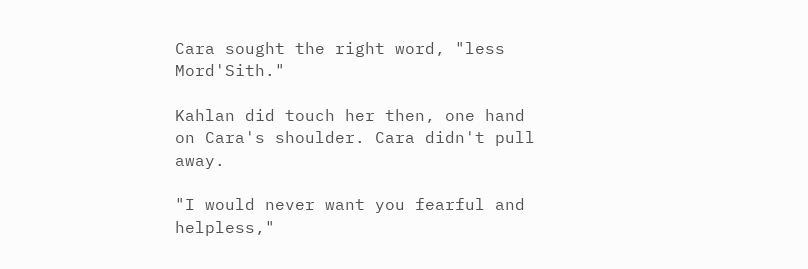Cara sought the right word, "less Mord'Sith."

Kahlan did touch her then, one hand on Cara's shoulder. Cara didn't pull away.

"I would never want you fearful and helpless,"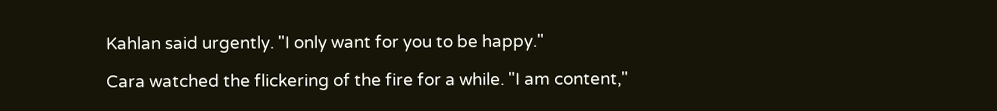Kahlan said urgently. "I only want for you to be happy."

Cara watched the flickering of the fire for a while. "I am content,"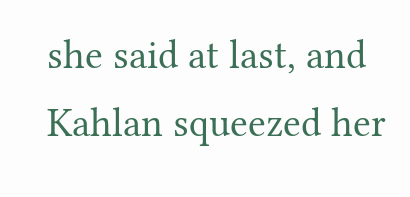she said at last, and Kahlan squeezed her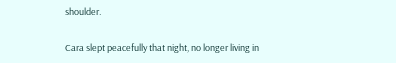shoulder.

Cara slept peacefully that night, no longer living in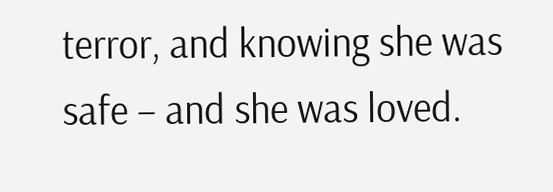terror, and knowing she was safe – and she was loved.